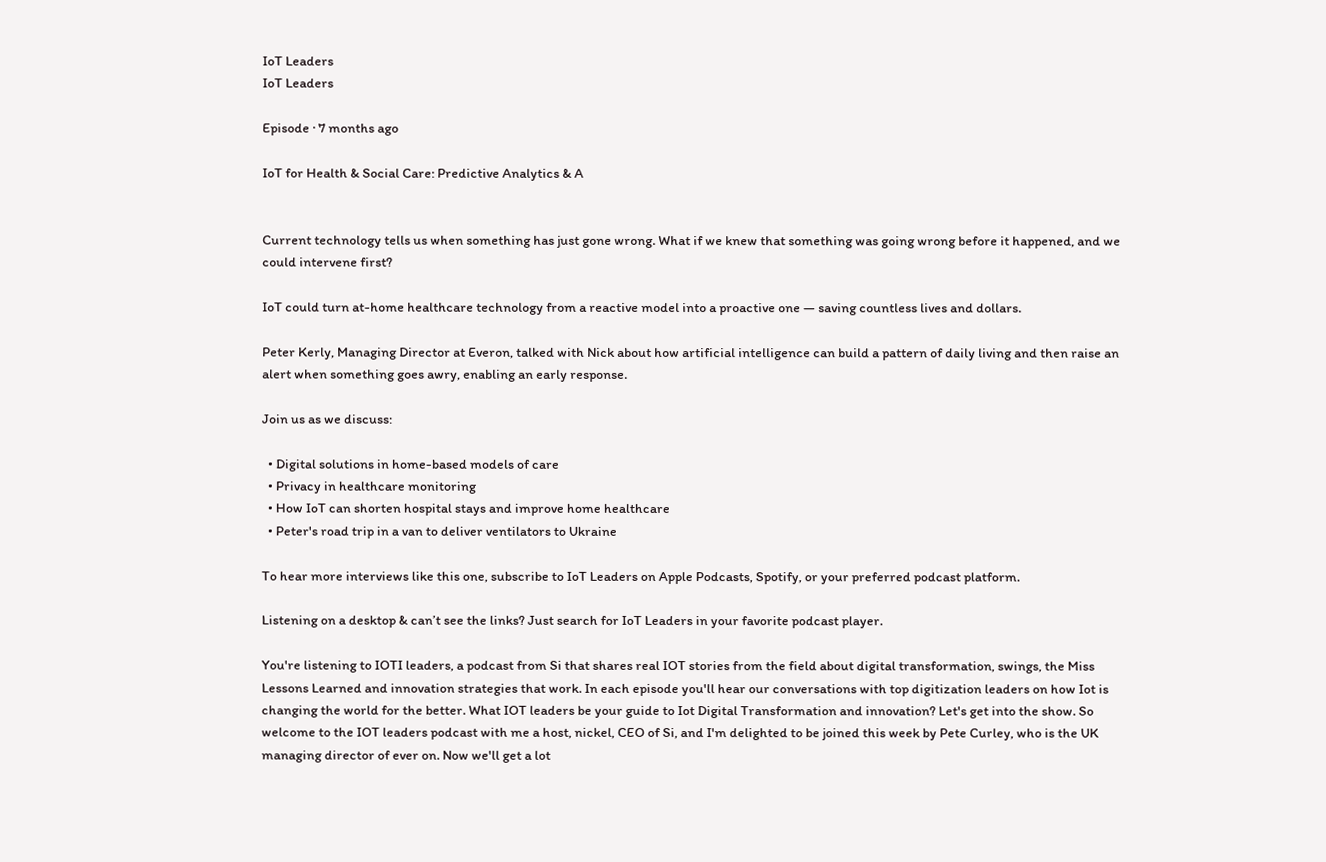IoT Leaders
IoT Leaders

Episode · 7 months ago

IoT for Health & Social Care: Predictive Analytics & A


Current technology tells us when something has just gone wrong. What if we knew that something was going wrong before it happened, and we could intervene first?

IoT could turn at-home healthcare technology from a reactive model into a proactive one — saving countless lives and dollars.

Peter Kerly, Managing Director at Everon, talked with Nick about how artificial intelligence can build a pattern of daily living and then raise an alert when something goes awry, enabling an early response.

Join us as we discuss:

  • Digital solutions in home-based models of care
  • Privacy in healthcare monitoring
  • How IoT can shorten hospital stays and improve home healthcare
  • Peter's road trip in a van to deliver ventilators to Ukraine

To hear more interviews like this one, subscribe to IoT Leaders on Apple Podcasts, Spotify, or your preferred podcast platform.

Listening on a desktop & can’t see the links? Just search for IoT Leaders in your favorite podcast player.

You're listening to IOTI leaders, a podcast from Si that shares real IOT stories from the field about digital transformation, swings, the Miss Lessons Learned and innovation strategies that work. In each episode you'll hear our conversations with top digitization leaders on how Iot is changing the world for the better. What IOT leaders be your guide to Iot Digital Transformation and innovation? Let's get into the show. So welcome to the IOT leaders podcast with me a host, nickel, CEO of Si, and I'm delighted to be joined this week by Pete Curley, who is the UK managing director of ever on. Now we'll get a lot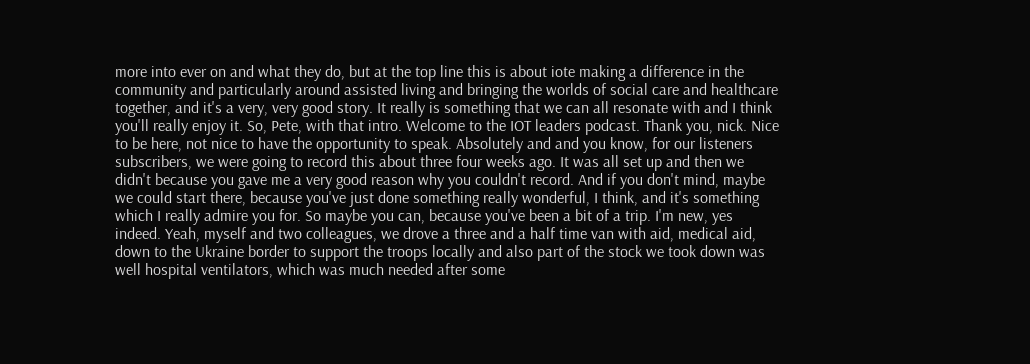more into ever on and what they do, but at the top line this is about iote making a difference in the community and particularly around assisted living and bringing the worlds of social care and healthcare together, and it's a very, very good story. It really is something that we can all resonate with and I think you'll really enjoy it. So, Pete, with that intro. Welcome to the IOT leaders podcast. Thank you, nick. Nice to be here, not nice to have the opportunity to speak. Absolutely and and you know, for our listeners subscribers, we were going to record this about three four weeks ago. It was all set up and then we didn't because you gave me a very good reason why you couldn't record. And if you don't mind, maybe we could start there, because you've just done something really wonderful, I think, and it's something which I really admire you for. So maybe you can, because you've been a bit of a trip. I'm new, yes indeed. Yeah, myself and two colleagues, we drove a three and a half time van with aid, medical aid, down to the Ukraine border to support the troops locally and also part of the stock we took down was well hospital ventilators, which was much needed after some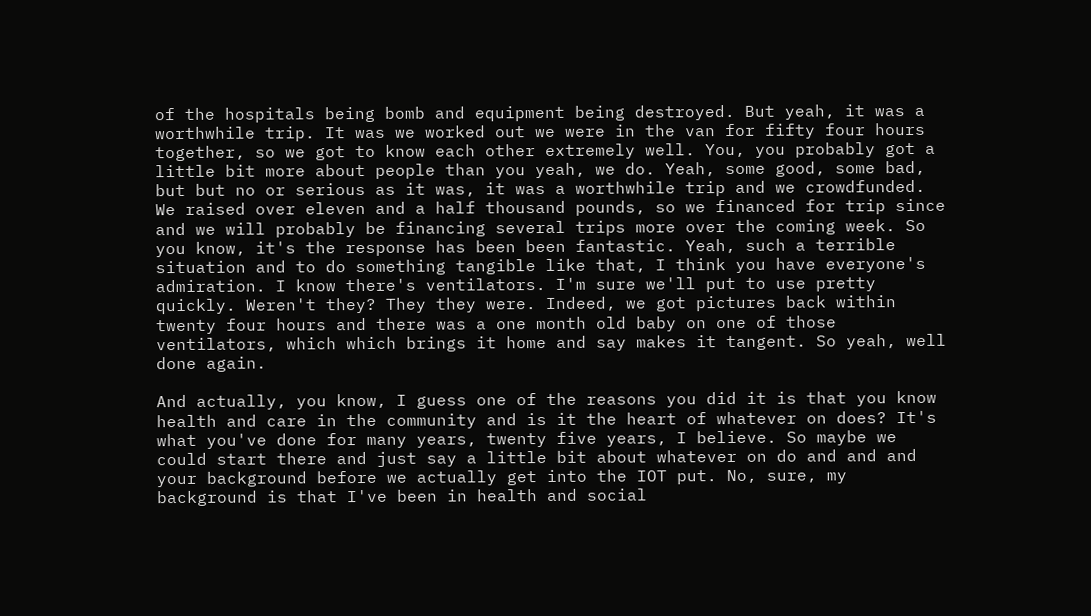of the hospitals being bomb and equipment being destroyed. But yeah, it was a worthwhile trip. It was we worked out we were in the van for fifty four hours together, so we got to know each other extremely well. You, you probably got a little bit more about people than you yeah, we do. Yeah, some good, some bad, but but no or serious as it was, it was a worthwhile trip and we crowdfunded. We raised over eleven and a half thousand pounds, so we financed for trip since and we will probably be financing several trips more over the coming week. So you know, it's the response has been been fantastic. Yeah, such a terrible situation and to do something tangible like that, I think you have everyone's admiration. I know there's ventilators. I'm sure we'll put to use pretty quickly. Weren't they? They they were. Indeed, we got pictures back within twenty four hours and there was a one month old baby on one of those ventilators, which which brings it home and say makes it tangent. So yeah, well done again.

And actually, you know, I guess one of the reasons you did it is that you know health and care in the community and is it the heart of whatever on does? It's what you've done for many years, twenty five years, I believe. So maybe we could start there and just say a little bit about whatever on do and and and your background before we actually get into the IOT put. No, sure, my background is that I've been in health and social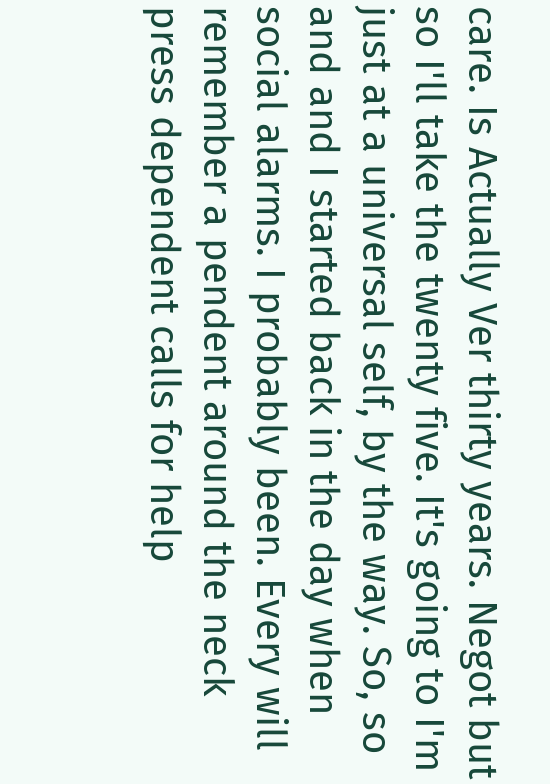care. Is Actually Ver thirty years. Negot but so I'll take the twenty five. It's going to I'm just at a universal self, by the way. So, so and and I started back in the day when social alarms. I probably been. Every will remember a pendent around the neck press dependent calls for help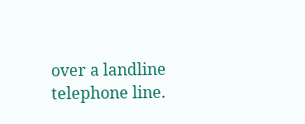over a landline telephone line.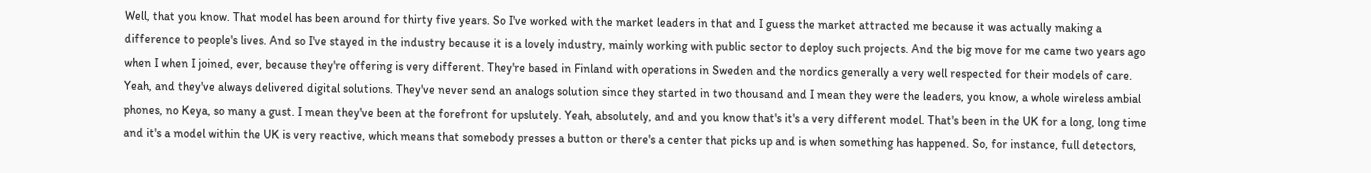Well, that you know. That model has been around for thirty five years. So I've worked with the market leaders in that and I guess the market attracted me because it was actually making a difference to people's lives. And so I've stayed in the industry because it is a lovely industry, mainly working with public sector to deploy such projects. And the big move for me came two years ago when I when I joined, ever, because they're offering is very different. They're based in Finland with operations in Sweden and the nordics generally a very well respected for their models of care. Yeah, and they've always delivered digital solutions. They've never send an analogs solution since they started in two thousand and I mean they were the leaders, you know, a whole wireless ambial phones, no Keya, so many a gust. I mean they've been at the forefront for upslutely. Yeah, absolutely, and and you know that's it's a very different model. That's been in the UK for a long, long time and it's a model within the UK is very reactive, which means that somebody presses a button or there's a center that picks up and is when something has happened. So, for instance, full detectors,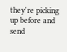they're picking up before and send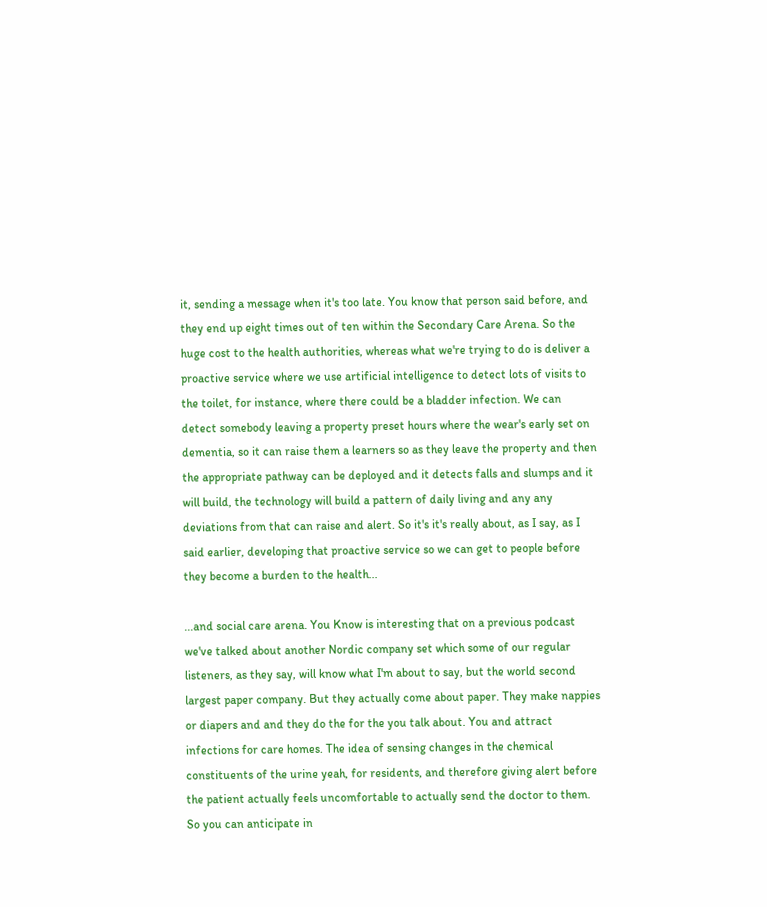it, sending a message when it's too late. You know that person said before, and they end up eight times out of ten within the Secondary Care Arena. So the huge cost to the health authorities, whereas what we're trying to do is deliver a proactive service where we use artificial intelligence to detect lots of visits to the toilet, for instance, where there could be a bladder infection. We can detect somebody leaving a property preset hours where the wear's early set on dementia, so it can raise them a learners so as they leave the property and then the appropriate pathway can be deployed and it detects falls and slumps and it will build, the technology will build a pattern of daily living and any any deviations from that can raise and alert. So it's it's really about, as I say, as I said earlier, developing that proactive service so we can get to people before they become a burden to the health...

...and social care arena. You Know is interesting that on a previous podcast we've talked about another Nordic company set which some of our regular listeners, as they say, will know what I'm about to say, but the world second largest paper company. But they actually come about paper. They make nappies or diapers and and they do the for the you talk about. You and attract infections for care homes. The idea of sensing changes in the chemical constituents of the urine yeah, for residents, and therefore giving alert before the patient actually feels uncomfortable to actually send the doctor to them. So you can anticipate in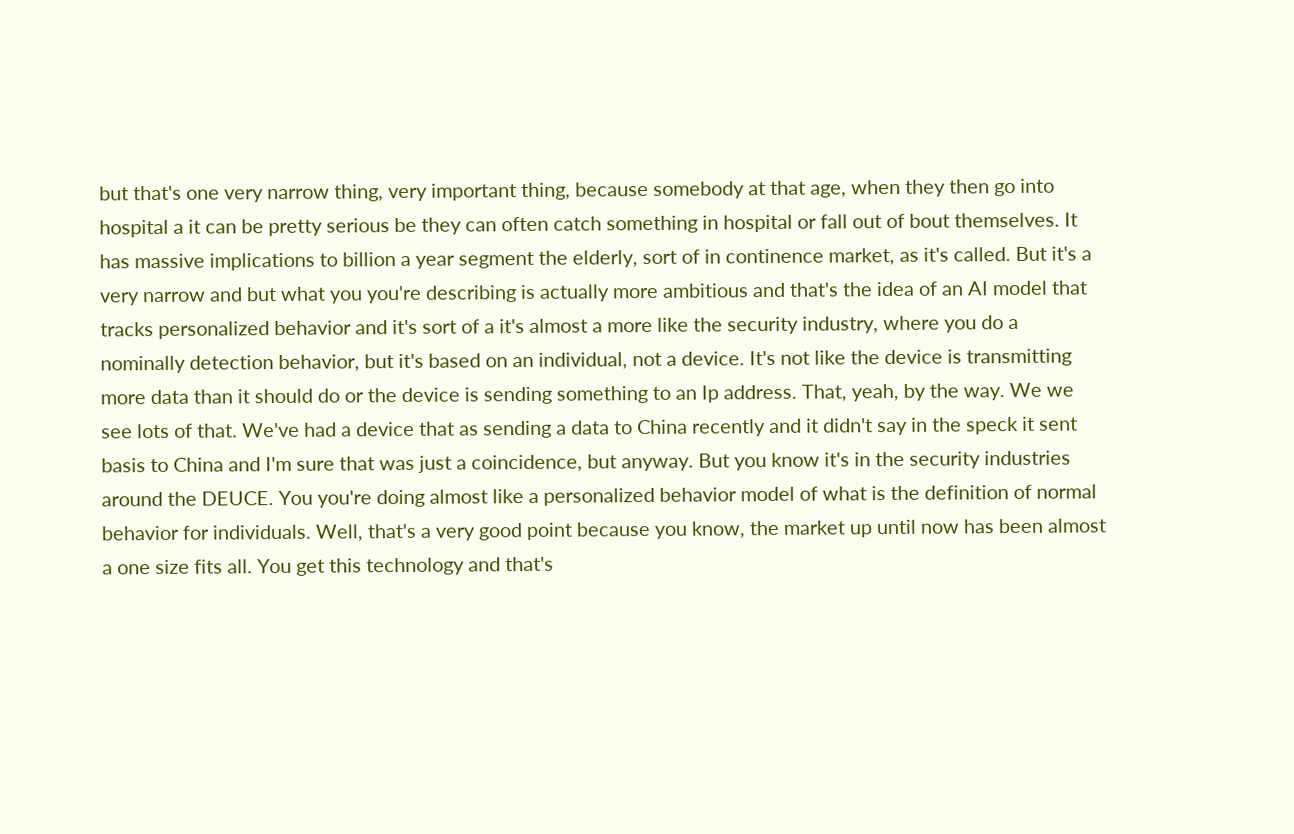but that's one very narrow thing, very important thing, because somebody at that age, when they then go into hospital a it can be pretty serious be they can often catch something in hospital or fall out of bout themselves. It has massive implications to billion a year segment the elderly, sort of in continence market, as it's called. But it's a very narrow and but what you you're describing is actually more ambitious and that's the idea of an AI model that tracks personalized behavior and it's sort of a it's almost a more like the security industry, where you do a nominally detection behavior, but it's based on an individual, not a device. It's not like the device is transmitting more data than it should do or the device is sending something to an Ip address. That, yeah, by the way. We we see lots of that. We've had a device that as sending a data to China recently and it didn't say in the speck it sent basis to China and I'm sure that was just a coincidence, but anyway. But you know it's in the security industries around the DEUCE. You you're doing almost like a personalized behavior model of what is the definition of normal behavior for individuals. Well, that's a very good point because you know, the market up until now has been almost a one size fits all. You get this technology and that's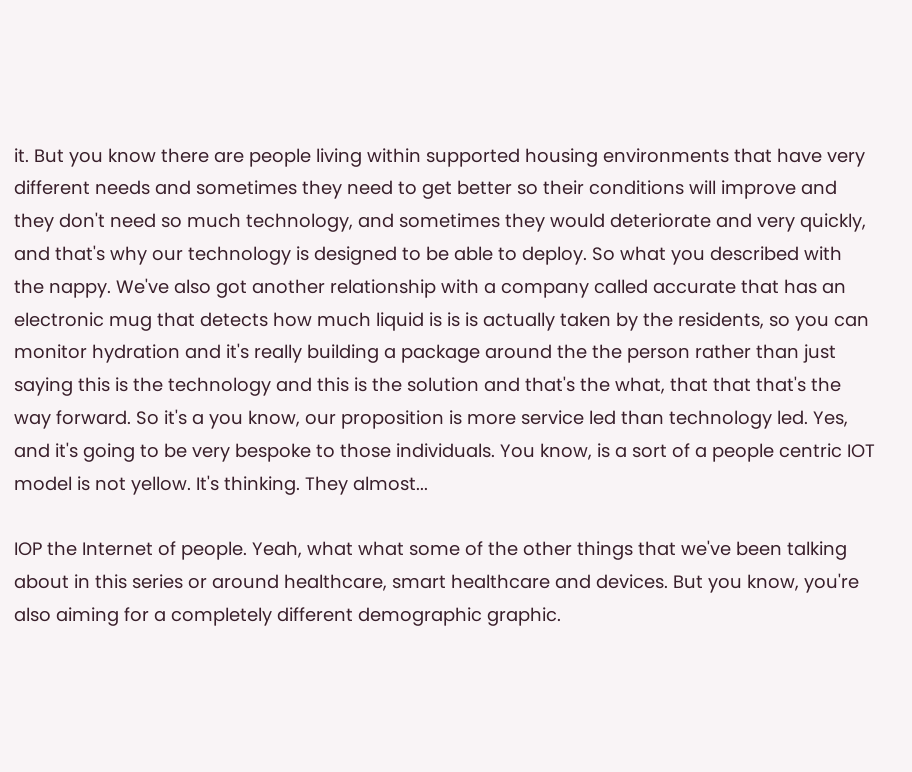it. But you know there are people living within supported housing environments that have very different needs and sometimes they need to get better so their conditions will improve and they don't need so much technology, and sometimes they would deteriorate and very quickly, and that's why our technology is designed to be able to deploy. So what you described with the nappy. We've also got another relationship with a company called accurate that has an electronic mug that detects how much liquid is is is actually taken by the residents, so you can monitor hydration and it's really building a package around the the person rather than just saying this is the technology and this is the solution and that's the what, that that that's the way forward. So it's a you know, our proposition is more service led than technology led. Yes, and it's going to be very bespoke to those individuals. You know, is a sort of a people centric IOT model is not yellow. It's thinking. They almost...

IOP the Internet of people. Yeah, what what some of the other things that we've been talking about in this series or around healthcare, smart healthcare and devices. But you know, you're also aiming for a completely different demographic graphic.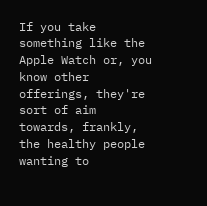If you take something like the Apple Watch or, you know other offerings, they're sort of aim towards, frankly, the healthy people wanting to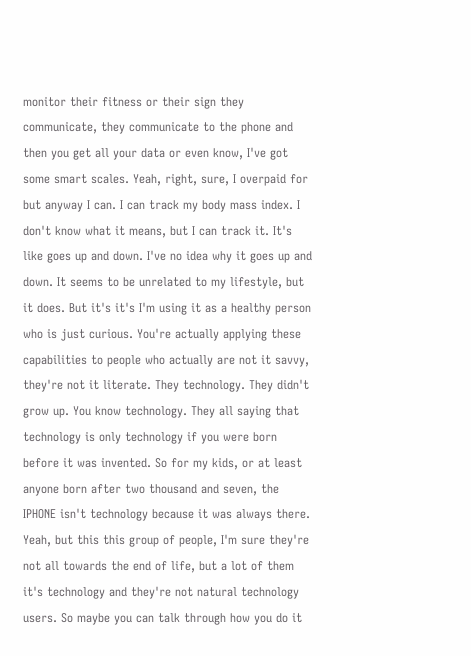monitor their fitness or their sign they communicate, they communicate to the phone and then you get all your data or even know, I've got some smart scales. Yeah, right, sure, I overpaid for but anyway I can. I can track my body mass index. I don't know what it means, but I can track it. It's like goes up and down. I've no idea why it goes up and down. It seems to be unrelated to my lifestyle, but it does. But it's it's I'm using it as a healthy person who is just curious. You're actually applying these capabilities to people who actually are not it savvy, they're not it literate. They technology. They didn't grow up. You know technology. They all saying that technology is only technology if you were born before it was invented. So for my kids, or at least anyone born after two thousand and seven, the IPHONE isn't technology because it was always there. Yeah, but this this group of people, I'm sure they're not all towards the end of life, but a lot of them it's technology and they're not natural technology users. So maybe you can talk through how you do it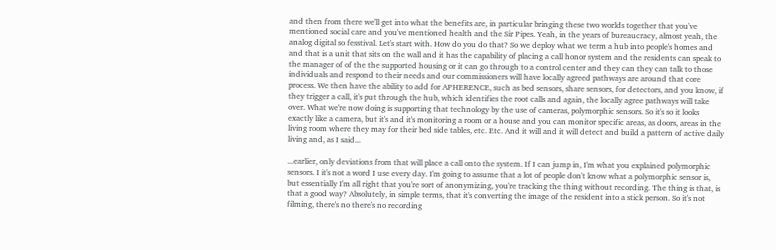and then from there we'll get into what the benefits are, in particular bringing these two worlds together that you've mentioned social care and you've mentioned health and the Sir Pipes. Yeah, in the years of bureaucracy, almost yeah, the analog digital so fesstival. Let's start with. How do you do that? So we deploy what we term a hub into people's homes and and that is a unit that sits on the wall and it has the capability of placing a call honor system and the residents can speak to the manager of of the the supported housing or it can go through to a control center and they can they can talk to those individuals and respond to their needs and our commissioners will have locally agreed pathways are around that core process. We then have the ability to add for APHERENCE, such as bed sensors, share sensors, for detectors, and you know, if they trigger a call, it's put through the hub, which identifies the root calls and again, the locally agree pathways will take over. What we're now doing is supporting that technology by the use of cameras, polymorphic sensors. So it's so it looks exactly like a camera, but it's and it's monitoring a room or a house and you can monitor specific areas, as doors, areas in the living room where they may for their bed side tables, etc. Etc. And it will and it will detect and build a pattern of active daily living and, as I said...

...earlier, only deviations from that will place a call onto the system. If I can jump in, I'm what you explained polymorphic sensors. I it's not a word I use every day. I'm going to assume that a lot of people don't know what a polymorphic sensor is, but essentially I'm all right that you're sort of anonymizing, you're tracking the thing without recording. The thing is that, is that a good way? Absolutely, in simple terms, that it's converting the image of the resident into a stick person. So it's not filming, there's no there's no recording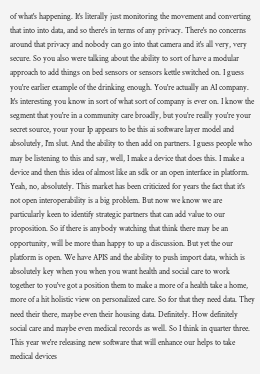of what's happening. It's literally just monitoring the movement and converting that into into data, and so there's in terms of any privacy. There's no concerns around that privacy and nobody can go into that camera and it's all very, very secure. So you also were talking about the ability to sort of have a modular approach to add things on bed sensors or sensors kettle switched on. I guess you're earlier example of the drinking enough. You're actually an AI company. It's interesting you know in sort of what sort of company is ever on. I know the segment that you're in a community care broadly, but you're really you're your secret source, your your Ip appears to be this ai software layer model and absolutely, I'm slut. And the ability to then add on partners. I guess people who may be listening to this and say, well, I make a device that does this. I make a device and then this idea of almost like an sdk or an open interface in platform. Yeah, no, absolutely. This market has been criticized for years the fact that it's not open interoperability is a big problem. But now we know we are particularly keen to identify strategic partners that can add value to our proposition. So if there is anybody watching that think there may be an opportunity, will be more than happy to up a discussion. But yet the our platform is open. We have APIS and the ability to push import data, which is absolutely key when you when you want health and social care to work together to you've got a position them to make a more of a health take a home, more of a hit holistic view on personalized care. So for that they need data. They need their there, maybe even their housing data. Definitely. How definitely social care and maybe even medical records as well. So I think in quarter three. This year we're releasing new software that will enhance our helps to take medical devices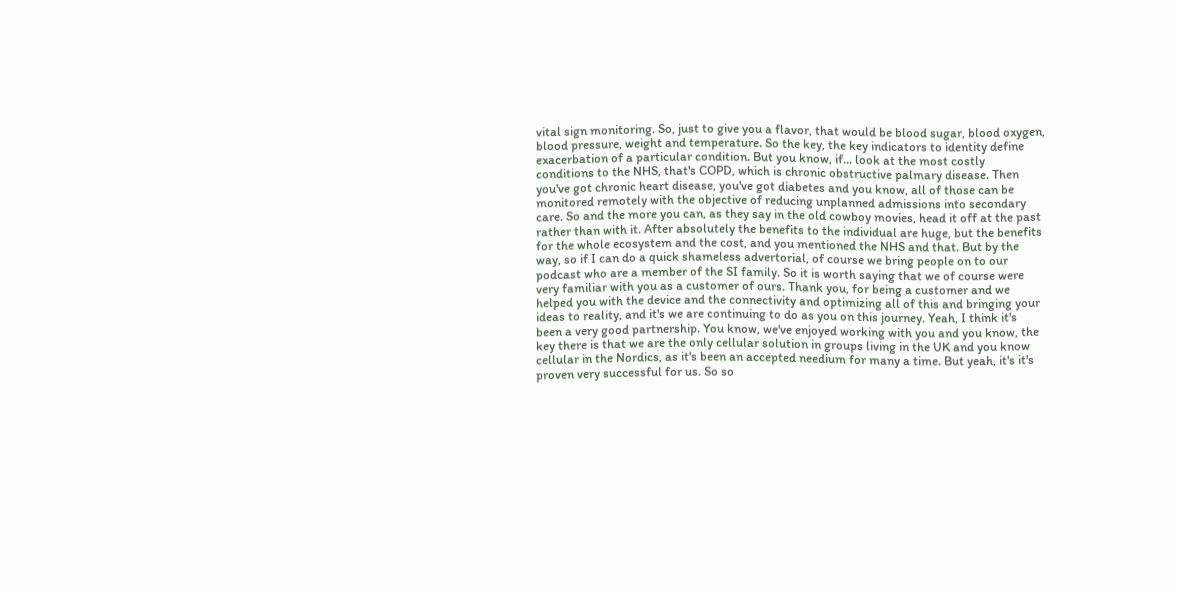vital sign monitoring. So, just to give you a flavor, that would be blood sugar, blood oxygen, blood pressure, weight and temperature. So the key, the key indicators to identity define exacerbation of a particular condition. But you know, if... look at the most costly conditions to the NHS, that's COPD, which is chronic obstructive palmary disease. Then you've got chronic heart disease, you've got diabetes and you know, all of those can be monitored remotely with the objective of reducing unplanned admissions into secondary care. So and the more you can, as they say in the old cowboy movies, head it off at the past rather than with it. After absolutely the benefits to the individual are huge, but the benefits for the whole ecosystem and the cost, and you mentioned the NHS and that. But by the way, so if I can do a quick shameless advertorial, of course we bring people on to our podcast who are a member of the SI family. So it is worth saying that we of course were very familiar with you as a customer of ours. Thank you, for being a customer and we helped you with the device and the connectivity and optimizing all of this and bringing your ideas to reality, and it's we are continuing to do as you on this journey. Yeah, I think it's been a very good partnership. You know, we've enjoyed working with you and you know, the key there is that we are the only cellular solution in groups living in the UK and you know cellular in the Nordics, as it's been an accepted needium for many a time. But yeah, it's it's proven very successful for us. So so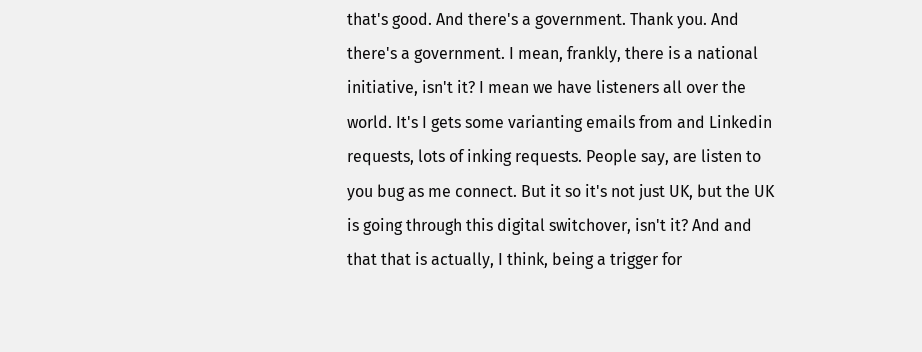that's good. And there's a government. Thank you. And there's a government. I mean, frankly, there is a national initiative, isn't it? I mean we have listeners all over the world. It's I gets some varianting emails from and Linkedin requests, lots of inking requests. People say, are listen to you bug as me connect. But it so it's not just UK, but the UK is going through this digital switchover, isn't it? And and that that is actually, I think, being a trigger for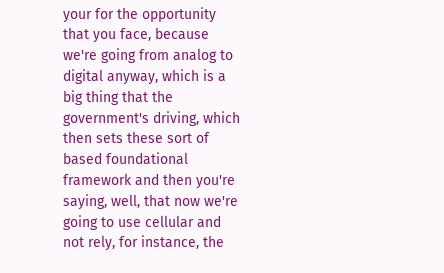your for the opportunity that you face, because we're going from analog to digital anyway, which is a big thing that the government's driving, which then sets these sort of based foundational framework and then you're saying, well, that now we're going to use cellular and not rely, for instance, the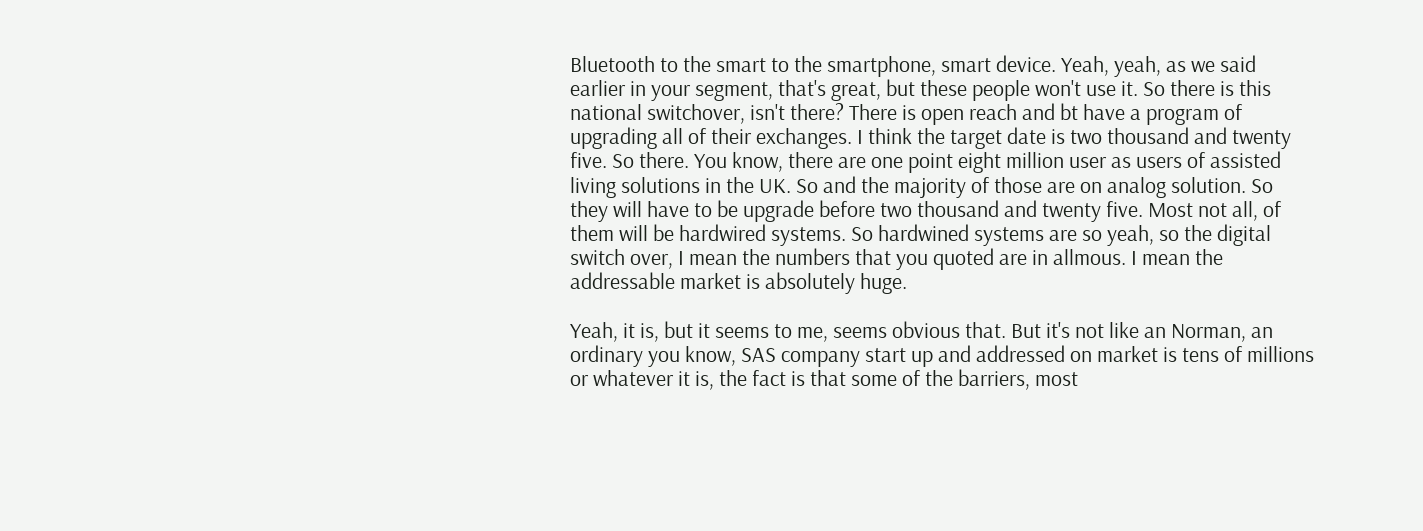Bluetooth to the smart to the smartphone, smart device. Yeah, yeah, as we said earlier in your segment, that's great, but these people won't use it. So there is this national switchover, isn't there? There is open reach and bt have a program of upgrading all of their exchanges. I think the target date is two thousand and twenty five. So there. You know, there are one point eight million user as users of assisted living solutions in the UK. So and the majority of those are on analog solution. So they will have to be upgrade before two thousand and twenty five. Most not all, of them will be hardwired systems. So hardwined systems are so yeah, so the digital switch over, I mean the numbers that you quoted are in allmous. I mean the addressable market is absolutely huge.

Yeah, it is, but it seems to me, seems obvious that. But it's not like an Norman, an ordinary you know, SAS company start up and addressed on market is tens of millions or whatever it is, the fact is that some of the barriers, most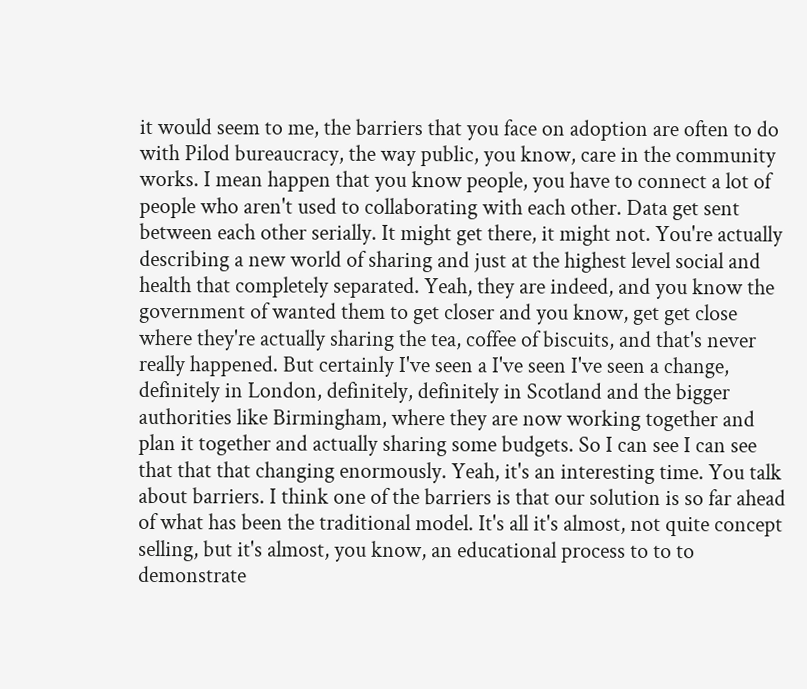it would seem to me, the barriers that you face on adoption are often to do with Pilod bureaucracy, the way public, you know, care in the community works. I mean happen that you know people, you have to connect a lot of people who aren't used to collaborating with each other. Data get sent between each other serially. It might get there, it might not. You're actually describing a new world of sharing and just at the highest level social and health that completely separated. Yeah, they are indeed, and you know the government of wanted them to get closer and you know, get get close where they're actually sharing the tea, coffee of biscuits, and that's never really happened. But certainly I've seen a I've seen I've seen a change, definitely in London, definitely, definitely in Scotland and the bigger authorities like Birmingham, where they are now working together and plan it together and actually sharing some budgets. So I can see I can see that that that changing enormously. Yeah, it's an interesting time. You talk about barriers. I think one of the barriers is that our solution is so far ahead of what has been the traditional model. It's all it's almost, not quite concept selling, but it's almost, you know, an educational process to to to demonstrate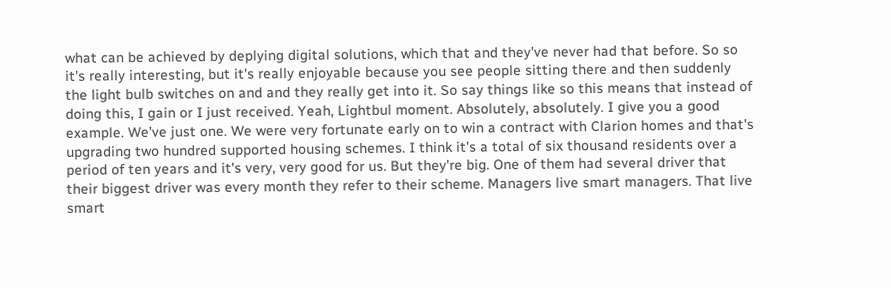what can be achieved by deplying digital solutions, which that and they've never had that before. So so it's really interesting, but it's really enjoyable because you see people sitting there and then suddenly the light bulb switches on and and they really get into it. So say things like so this means that instead of doing this, I gain or I just received. Yeah, Lightbul moment. Absolutely, absolutely. I give you a good example. We've just one. We were very fortunate early on to win a contract with Clarion homes and that's upgrading two hundred supported housing schemes. I think it's a total of six thousand residents over a period of ten years and it's very, very good for us. But they're big. One of them had several driver that their biggest driver was every month they refer to their scheme. Managers live smart managers. That live smart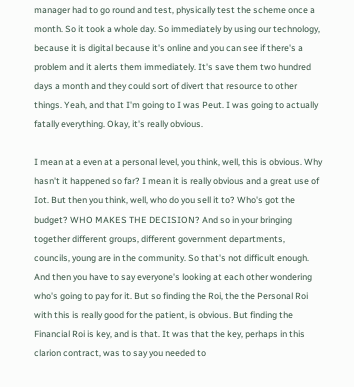manager had to go round and test, physically test the scheme once a month. So it took a whole day. So immediately by using our technology, because it is digital because it's online and you can see if there's a problem and it alerts them immediately. It's save them two hundred days a month and they could sort of divert that resource to other things. Yeah, and that I'm going to I was Peut. I was going to actually fatally everything. Okay, it's really obvious.

I mean at a even at a personal level, you think, well, this is obvious. Why hasn't it happened so far? I mean it is really obvious and a great use of Iot. But then you think, well, who do you sell it to? Who's got the budget? WHO MAKES THE DECISION? And so in your bringing together different groups, different government departments, councils, young are in the community. So that's not difficult enough. And then you have to say everyone's looking at each other wondering who's going to pay for it. But so finding the Roi, the the Personal Roi with this is really good for the patient, is obvious. But finding the Financial Roi is key, and is that. It was that the key, perhaps in this clarion contract, was to say you needed to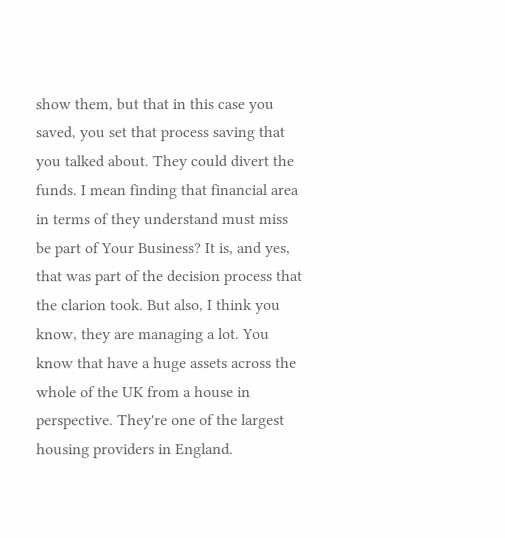show them, but that in this case you saved, you set that process saving that you talked about. They could divert the funds. I mean finding that financial area in terms of they understand must miss be part of Your Business? It is, and yes, that was part of the decision process that the clarion took. But also, I think you know, they are managing a lot. You know that have a huge assets across the whole of the UK from a house in perspective. They're one of the largest housing providers in England.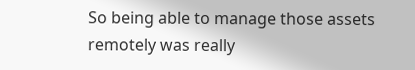So being able to manage those assets remotely was really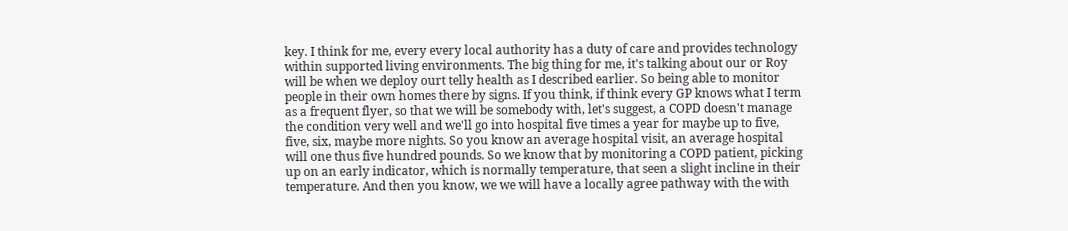key. I think for me, every every local authority has a duty of care and provides technology within supported living environments. The big thing for me, it's talking about our or Roy will be when we deploy ourt telly health as I described earlier. So being able to monitor people in their own homes there by signs. If you think, if think every GP knows what I term as a frequent flyer, so that we will be somebody with, let's suggest, a COPD doesn't manage the condition very well and we'll go into hospital five times a year for maybe up to five, five, six, maybe more nights. So you know an average hospital visit, an average hospital will one thus five hundred pounds. So we know that by monitoring a COPD patient, picking up on an early indicator, which is normally temperature, that seen a slight incline in their temperature. And then you know, we we will have a locally agree pathway with the with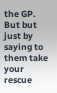the GP. But but just by saying to them take your rescue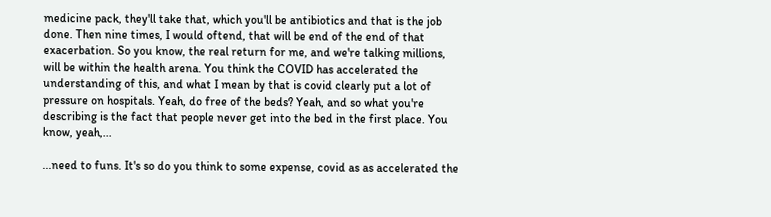medicine pack, they'll take that, which you'll be antibiotics and that is the job done. Then nine times, I would oftend, that will be end of the end of that exacerbation. So you know, the real return for me, and we're talking millions, will be within the health arena. You think the COVID has accelerated the understanding of this, and what I mean by that is covid clearly put a lot of pressure on hospitals. Yeah, do free of the beds? Yeah, and so what you're describing is the fact that people never get into the bed in the first place. You know, yeah,...

...need to funs. It's so do you think to some expense, covid as as accelerated the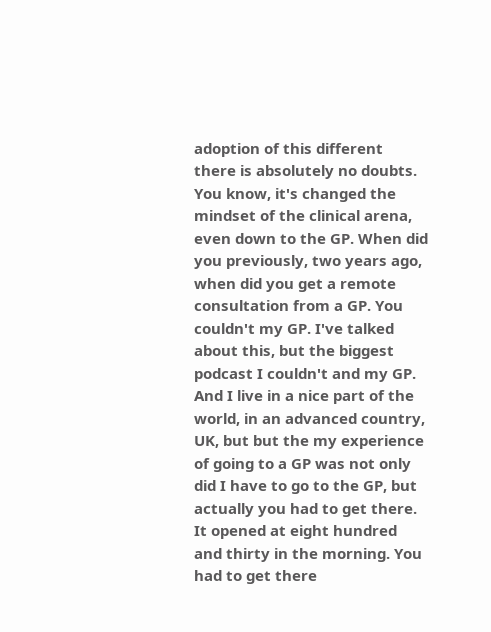adoption of this different there is absolutely no doubts. You know, it's changed the mindset of the clinical arena, even down to the GP. When did you previously, two years ago, when did you get a remote consultation from a GP. You couldn't my GP. I've talked about this, but the biggest podcast I couldn't and my GP. And I live in a nice part of the world, in an advanced country, UK, but but the my experience of going to a GP was not only did I have to go to the GP, but actually you had to get there. It opened at eight hundred and thirty in the morning. You had to get there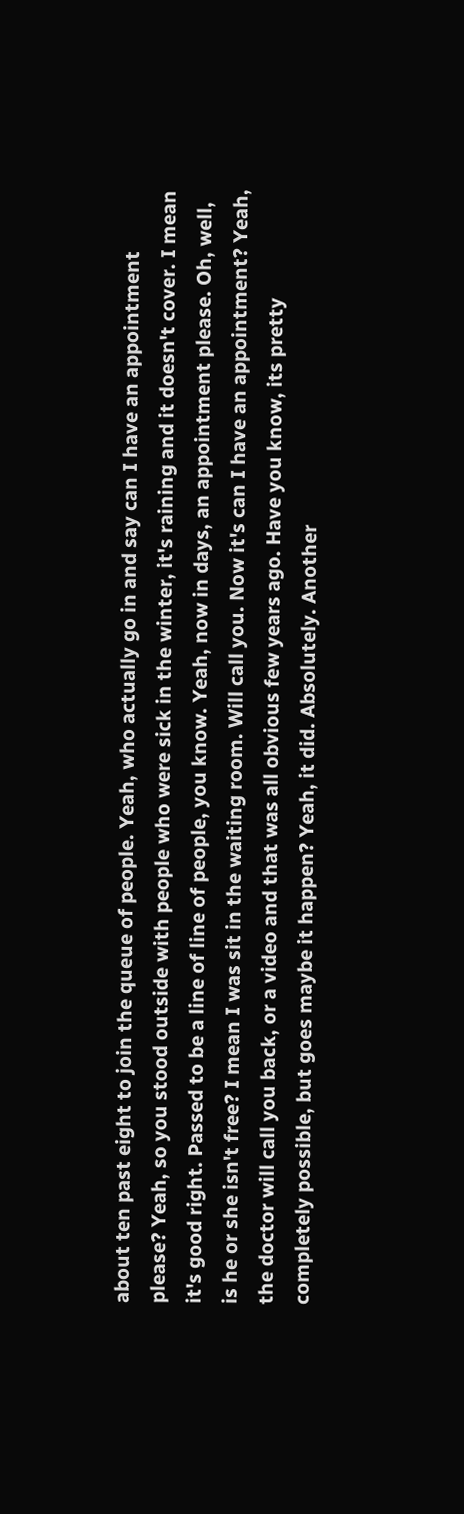about ten past eight to join the queue of people. Yeah, who actually go in and say can I have an appointment please? Yeah, so you stood outside with people who were sick in the winter, it's raining and it doesn't cover. I mean it's good right. Passed to be a line of line of people, you know. Yeah, now in days, an appointment please. Oh, well, is he or she isn't free? I mean I was sit in the waiting room. Will call you. Now it's can I have an appointment? Yeah, the doctor will call you back, or a video and that was all obvious few years ago. Have you know, its pretty completely possible, but goes maybe it happen? Yeah, it did. Absolutely. Another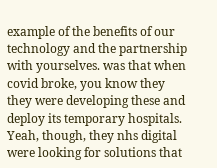example of the benefits of our technology and the partnership with yourselves. was that when covid broke, you know they they were developing these and deploy its temporary hospitals. Yeah, though, they nhs digital were looking for solutions that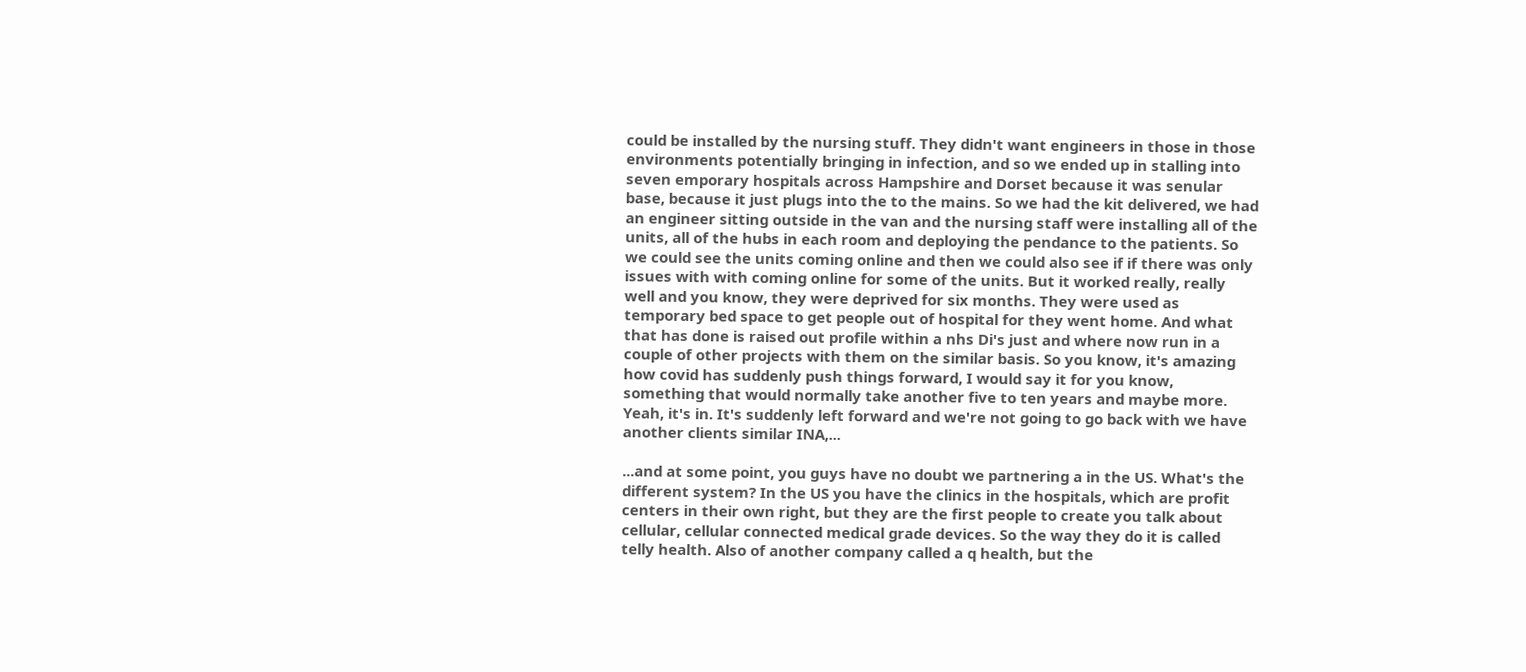could be installed by the nursing stuff. They didn't want engineers in those in those environments potentially bringing in infection, and so we ended up in stalling into seven emporary hospitals across Hampshire and Dorset because it was senular base, because it just plugs into the to the mains. So we had the kit delivered, we had an engineer sitting outside in the van and the nursing staff were installing all of the units, all of the hubs in each room and deploying the pendance to the patients. So we could see the units coming online and then we could also see if if there was only issues with with coming online for some of the units. But it worked really, really well and you know, they were deprived for six months. They were used as temporary bed space to get people out of hospital for they went home. And what that has done is raised out profile within a nhs Di's just and where now run in a couple of other projects with them on the similar basis. So you know, it's amazing how covid has suddenly push things forward, I would say it for you know, something that would normally take another five to ten years and maybe more. Yeah, it's in. It's suddenly left forward and we're not going to go back with we have another clients similar INA,...

...and at some point, you guys have no doubt we partnering a in the US. What's the different system? In the US you have the clinics in the hospitals, which are profit centers in their own right, but they are the first people to create you talk about cellular, cellular connected medical grade devices. So the way they do it is called telly health. Also of another company called a q health, but the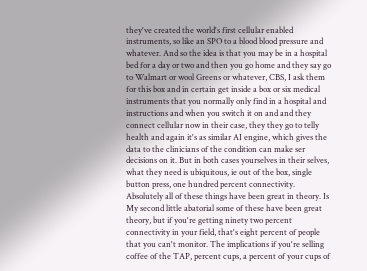they've created the world's first cellular enabled instruments, so like an SPO to a blood blood pressure and whatever. And so the idea is that you may be in a hospital bed for a day or two and then you go home and they say go to Walmart or wool Greens or whatever, CBS, I ask them for this box and in certain get inside a box or six medical instruments that you normally only find in a hospital and instructions and when you switch it on and and they connect cellular now in their case, they they go to telly health and again it's as similar AI engine, which gives the data to the clinicians of the condition can make ser decisions on it. But in both cases yourselves in their selves, what they need is ubiquitous, ie out of the box, single button press, one hundred percent connectivity. Absolutely all of these things have been great in theory. Is My second little abatorial some of these have been great theory, but if you're getting ninety two percent connectivity in your field, that's eight percent of people that you can't monitor. The implications if you're selling coffee of the TAP, percent cups, a percent of your cups of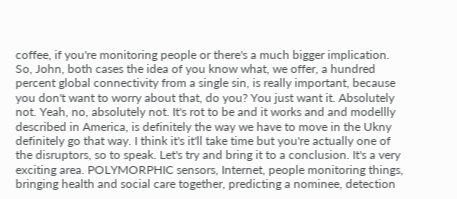coffee, if you're monitoring people or there's a much bigger implication. So, John, both cases the idea of you know what, we offer, a hundred percent global connectivity from a single sin, is really important, because you don't want to worry about that, do you? You just want it. Absolutely not. Yeah, no, absolutely not. It's rot to be and it works and and modellly described in America, is definitely the way we have to move in the Ukny definitely go that way. I think it's it'll take time but you're actually one of the disruptors, so to speak. Let's try and bring it to a conclusion. It's a very exciting area. POLYMORPHIC sensors, Internet, people monitoring things, bringing health and social care together, predicting a nominee, detection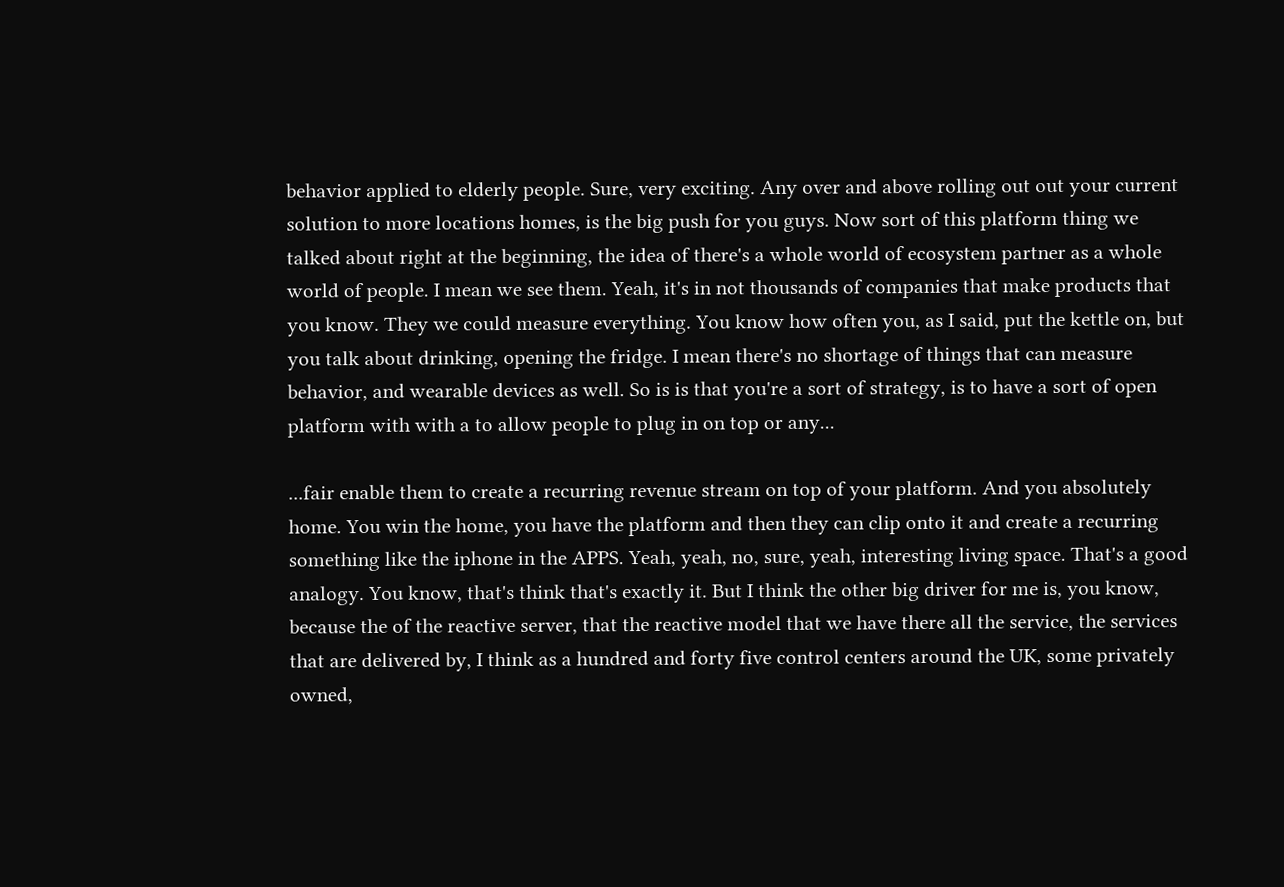behavior applied to elderly people. Sure, very exciting. Any over and above rolling out out your current solution to more locations homes, is the big push for you guys. Now sort of this platform thing we talked about right at the beginning, the idea of there's a whole world of ecosystem partner as a whole world of people. I mean we see them. Yeah, it's in not thousands of companies that make products that you know. They we could measure everything. You know how often you, as I said, put the kettle on, but you talk about drinking, opening the fridge. I mean there's no shortage of things that can measure behavior, and wearable devices as well. So is is that you're a sort of strategy, is to have a sort of open platform with with a to allow people to plug in on top or any...

...fair enable them to create a recurring revenue stream on top of your platform. And you absolutely home. You win the home, you have the platform and then they can clip onto it and create a recurring something like the iphone in the APPS. Yeah, yeah, no, sure, yeah, interesting living space. That's a good analogy. You know, that's think that's exactly it. But I think the other big driver for me is, you know, because the of the reactive server, that the reactive model that we have there all the service, the services that are delivered by, I think as a hundred and forty five control centers around the UK, some privately owned,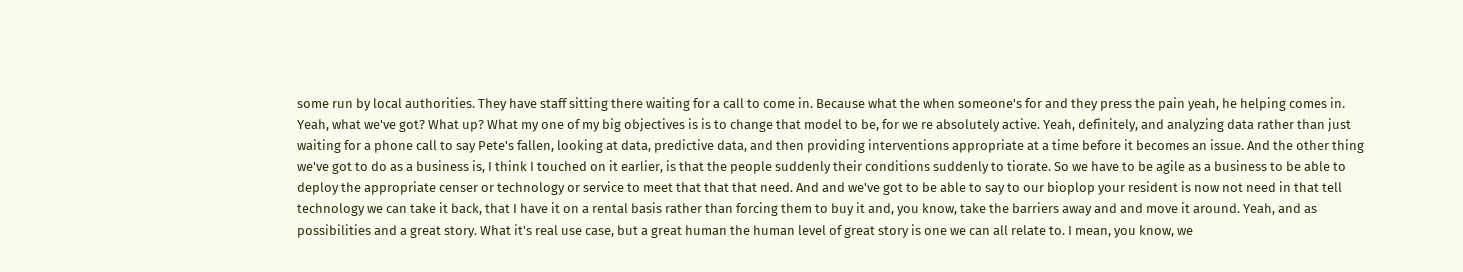some run by local authorities. They have staff sitting there waiting for a call to come in. Because what the when someone's for and they press the pain yeah, he helping comes in. Yeah, what we've got? What up? What my one of my big objectives is is to change that model to be, for we re absolutely active. Yeah, definitely, and analyzing data rather than just waiting for a phone call to say Pete's fallen, looking at data, predictive data, and then providing interventions appropriate at a time before it becomes an issue. And the other thing we've got to do as a business is, I think I touched on it earlier, is that the people suddenly their conditions suddenly to tiorate. So we have to be agile as a business to be able to deploy the appropriate censer or technology or service to meet that that that need. And and we've got to be able to say to our bioplop your resident is now not need in that tell technology we can take it back, that I have it on a rental basis rather than forcing them to buy it and, you know, take the barriers away and and move it around. Yeah, and as possibilities and a great story. What it's real use case, but a great human the human level of great story is one we can all relate to. I mean, you know, we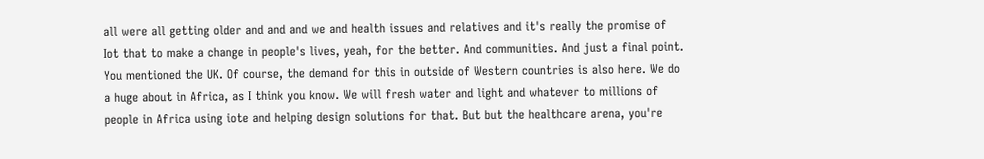all were all getting older and and and we and health issues and relatives and it's really the promise of Iot that to make a change in people's lives, yeah, for the better. And communities. And just a final point. You mentioned the UK. Of course, the demand for this in outside of Western countries is also here. We do a huge about in Africa, as I think you know. We will fresh water and light and whatever to millions of people in Africa using iote and helping design solutions for that. But but the healthcare arena, you're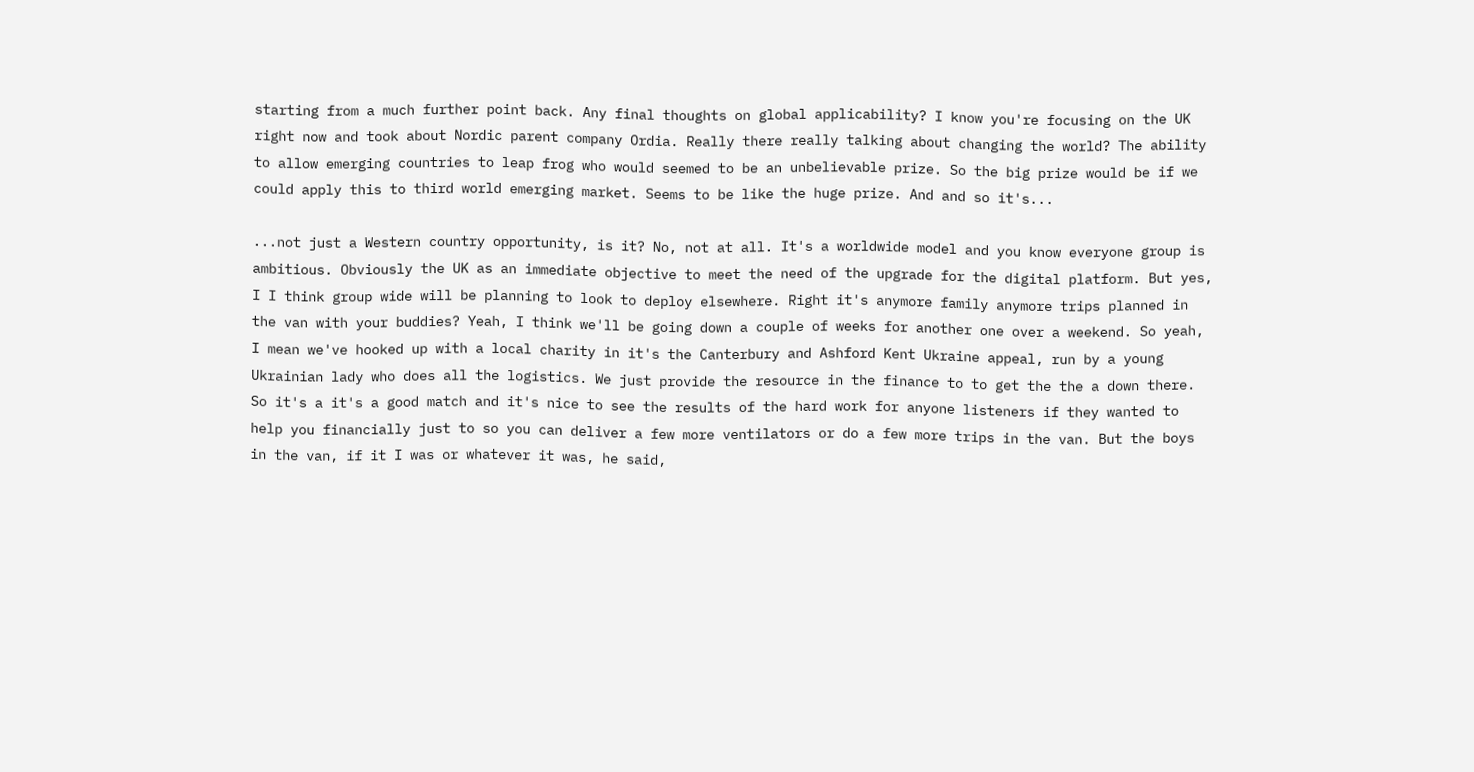starting from a much further point back. Any final thoughts on global applicability? I know you're focusing on the UK right now and took about Nordic parent company Ordia. Really there really talking about changing the world? The ability to allow emerging countries to leap frog who would seemed to be an unbelievable prize. So the big prize would be if we could apply this to third world emerging market. Seems to be like the huge prize. And and so it's...

...not just a Western country opportunity, is it? No, not at all. It's a worldwide model and you know everyone group is ambitious. Obviously the UK as an immediate objective to meet the need of the upgrade for the digital platform. But yes, I I think group wide will be planning to look to deploy elsewhere. Right it's anymore family anymore trips planned in the van with your buddies? Yeah, I think we'll be going down a couple of weeks for another one over a weekend. So yeah, I mean we've hooked up with a local charity in it's the Canterbury and Ashford Kent Ukraine appeal, run by a young Ukrainian lady who does all the logistics. We just provide the resource in the finance to to get the the a down there. So it's a it's a good match and it's nice to see the results of the hard work for anyone listeners if they wanted to help you financially just to so you can deliver a few more ventilators or do a few more trips in the van. But the boys in the van, if it I was or whatever it was, he said,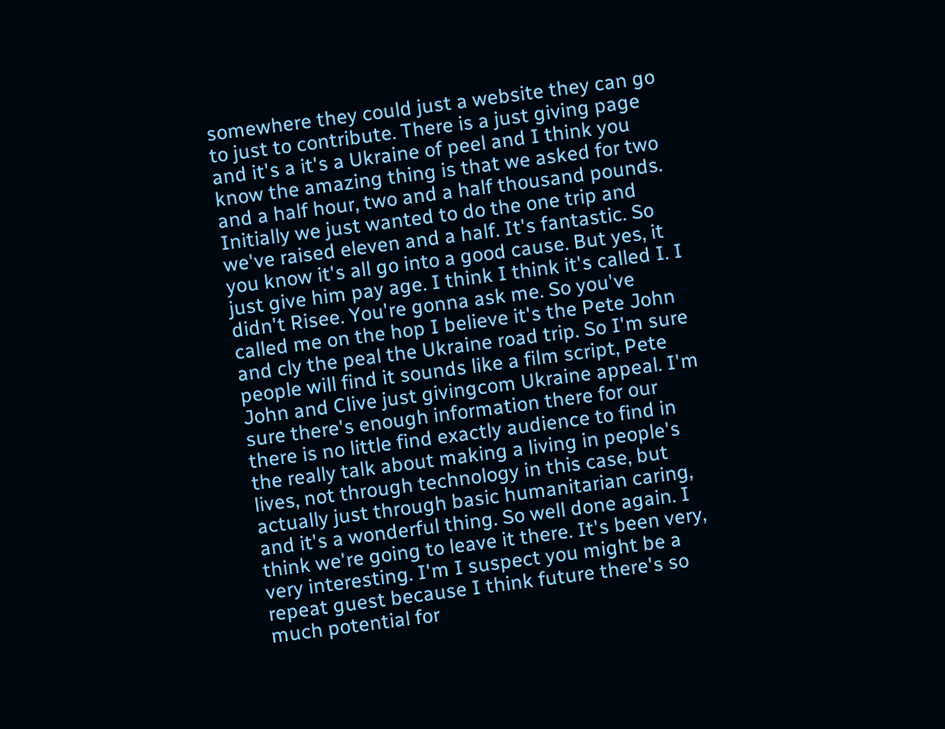somewhere they could just a website they can go to just to contribute. There is a just giving page and it's a it's a Ukraine of peel and I think you know the amazing thing is that we asked for two and a half hour, two and a half thousand pounds. Initially we just wanted to do the one trip and we've raised eleven and a half. It's fantastic. So you know it's all go into a good cause. But yes, it just give him pay age. I think I think it's called I. I didn't Risee. You're gonna ask me. So you've called me on the hop I believe it's the Pete John and cly the peal the Ukraine road trip. So I'm sure people will find it sounds like a film script, Pete John and Clive just givingcom Ukraine appeal. I'm sure there's enough information there for our there is no little find exactly audience to find in the really talk about making a living in people's lives, not through technology in this case, but actually just through basic humanitarian caring, and it's a wonderful thing. So well done again. I think we're going to leave it there. It's been very, very interesting. I'm I suspect you might be a repeat guest because I think future there's so much potential for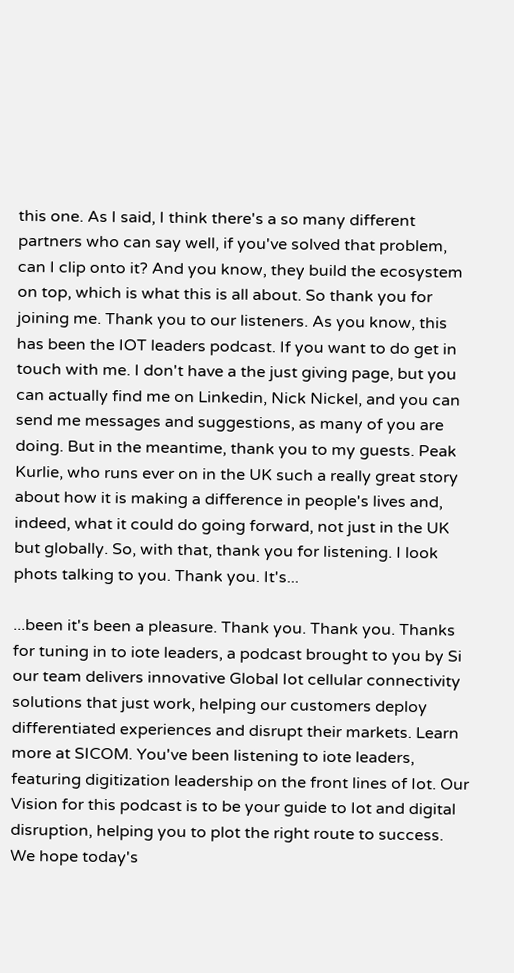this one. As I said, I think there's a so many different partners who can say well, if you've solved that problem, can I clip onto it? And you know, they build the ecosystem on top, which is what this is all about. So thank you for joining me. Thank you to our listeners. As you know, this has been the IOT leaders podcast. If you want to do get in touch with me. I don't have a the just giving page, but you can actually find me on Linkedin, Nick Nickel, and you can send me messages and suggestions, as many of you are doing. But in the meantime, thank you to my guests. Peak Kurlie, who runs ever on in the UK such a really great story about how it is making a difference in people's lives and, indeed, what it could do going forward, not just in the UK but globally. So, with that, thank you for listening. I look phots talking to you. Thank you. It's...

...been it's been a pleasure. Thank you. Thank you. Thanks for tuning in to iote leaders, a podcast brought to you by Si our team delivers innovative Global Iot cellular connectivity solutions that just work, helping our customers deploy differentiated experiences and disrupt their markets. Learn more at SICOM. You've been listening to iote leaders, featuring digitization leadership on the front lines of Iot. Our Vision for this podcast is to be your guide to Iot and digital disruption, helping you to plot the right route to success. We hope today's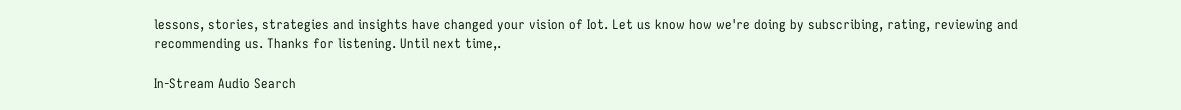lessons, stories, strategies and insights have changed your vision of Iot. Let us know how we're doing by subscribing, rating, reviewing and recommending us. Thanks for listening. Until next time,.

In-Stream Audio Search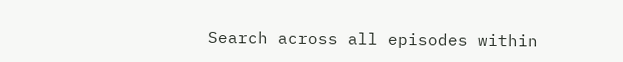Search across all episodes within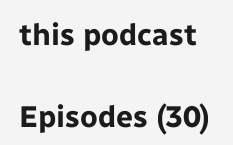this podcast

Episodes (30)